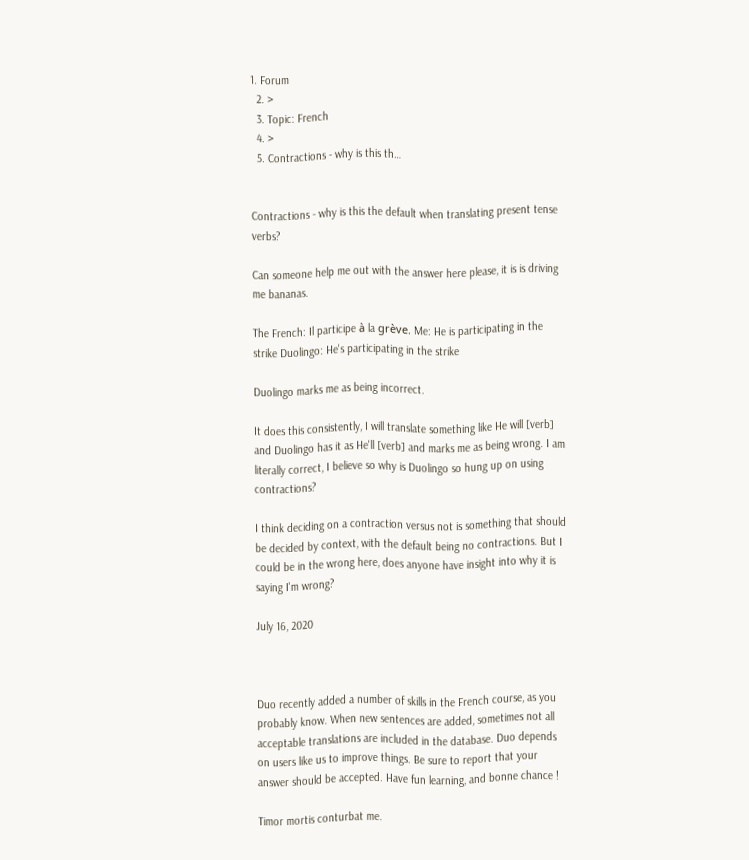1. Forum
  2. >
  3. Topic: French
  4. >
  5. Contractions - why is this th…


Contractions - why is this the default when translating present tense verbs?

Can someone help me out with the answer here please, it is is driving me bananas.

The French: Il participe à la grève. Me: He is participating in the strike Duolingo: He's participating in the strike

Duolingo marks me as being incorrect.

It does this consistently, I will translate something like He will [verb] and Duolingo has it as He'll [verb] and marks me as being wrong. I am literally correct, I believe so why is Duolingo so hung up on using contractions?

I think deciding on a contraction versus not is something that should be decided by context, with the default being no contractions. But I could be in the wrong here, does anyone have insight into why it is saying I'm wrong?

July 16, 2020



Duo recently added a number of skills in the French course, as you probably know. When new sentences are added, sometimes not all acceptable translations are included in the database. Duo depends on users like us to improve things. Be sure to report that your answer should be accepted. Have fun learning, and bonne chance !

Timor mortis conturbat me.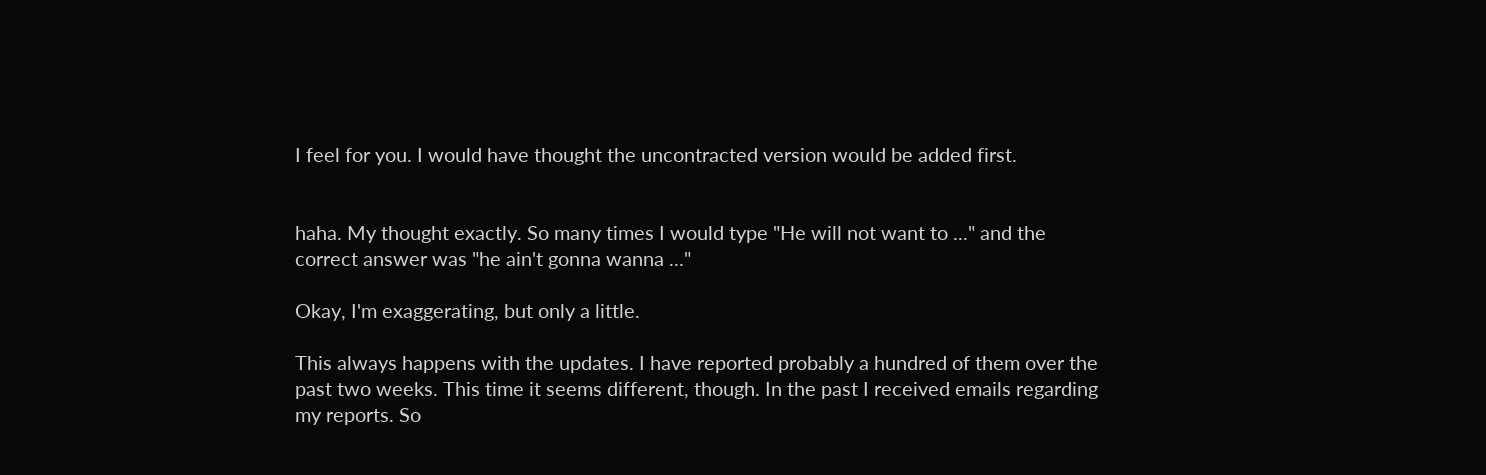I feel for you. I would have thought the uncontracted version would be added first.


haha. My thought exactly. So many times I would type "He will not want to ..." and the correct answer was "he ain't gonna wanna ..."

Okay, I'm exaggerating, but only a little.

This always happens with the updates. I have reported probably a hundred of them over the past two weeks. This time it seems different, though. In the past I received emails regarding my reports. So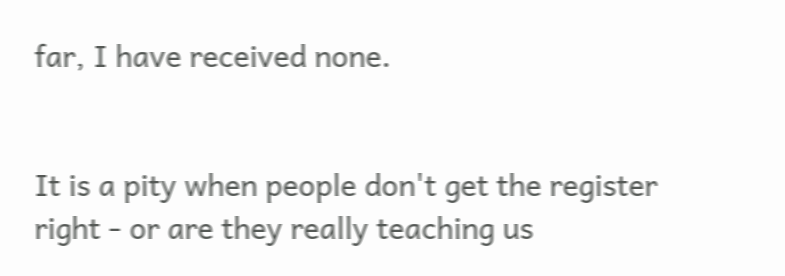far, I have received none.


It is a pity when people don't get the register right - or are they really teaching us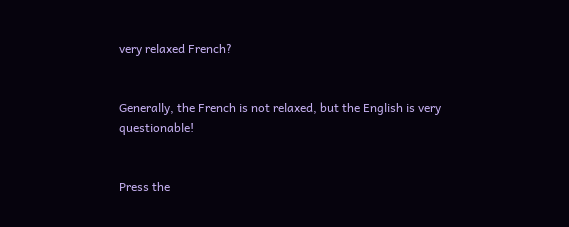very relaxed French?


Generally, the French is not relaxed, but the English is very questionable!


Press the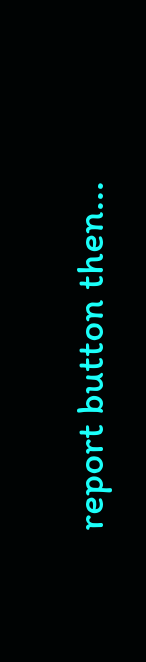report button then...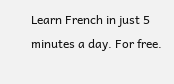Learn French in just 5 minutes a day. For free.